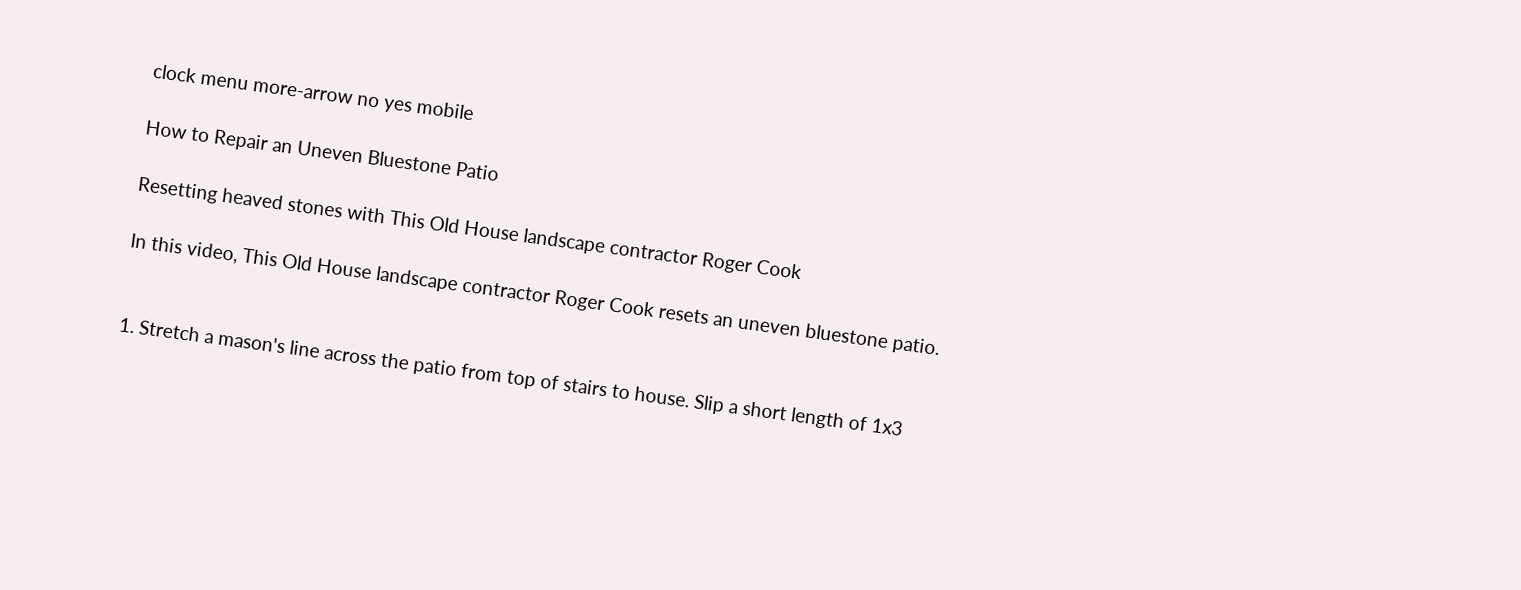clock menu more-arrow no yes mobile

How to Repair an Uneven Bluestone Patio

Resetting heaved stones with This Old House landscape contractor Roger Cook

In this video, This Old House landscape contractor Roger Cook resets an uneven bluestone patio.


1. Stretch a mason's line across the patio from top of stairs to house. Slip a short length of 1x3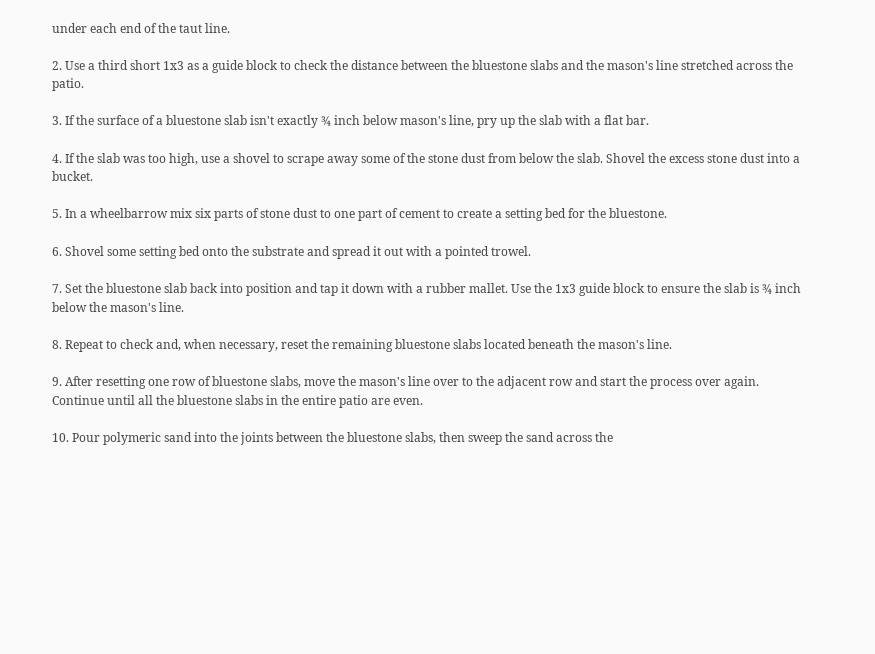under each end of the taut line.

2. Use a third short 1x3 as a guide block to check the distance between the bluestone slabs and the mason's line stretched across the patio.

3. If the surface of a bluestone slab isn't exactly ¾ inch below mason's line, pry up the slab with a flat bar.

4. If the slab was too high, use a shovel to scrape away some of the stone dust from below the slab. Shovel the excess stone dust into a bucket.

5. In a wheelbarrow mix six parts of stone dust to one part of cement to create a setting bed for the bluestone.

6. Shovel some setting bed onto the substrate and spread it out with a pointed trowel.

7. Set the bluestone slab back into position and tap it down with a rubber mallet. Use the 1x3 guide block to ensure the slab is ¾ inch below the mason's line.

8. Repeat to check and, when necessary, reset the remaining bluestone slabs located beneath the mason's line.

9. After resetting one row of bluestone slabs, move the mason's line over to the adjacent row and start the process over again. Continue until all the bluestone slabs in the entire patio are even.

10. Pour polymeric sand into the joints between the bluestone slabs, then sweep the sand across the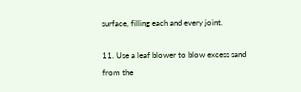surface, filling each and every joint.

11. Use a leaf blower to blow excess sand from the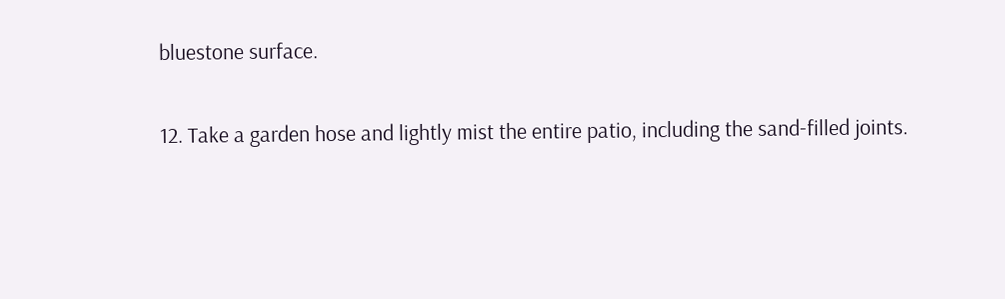bluestone surface.

12. Take a garden hose and lightly mist the entire patio, including the sand-filled joints.